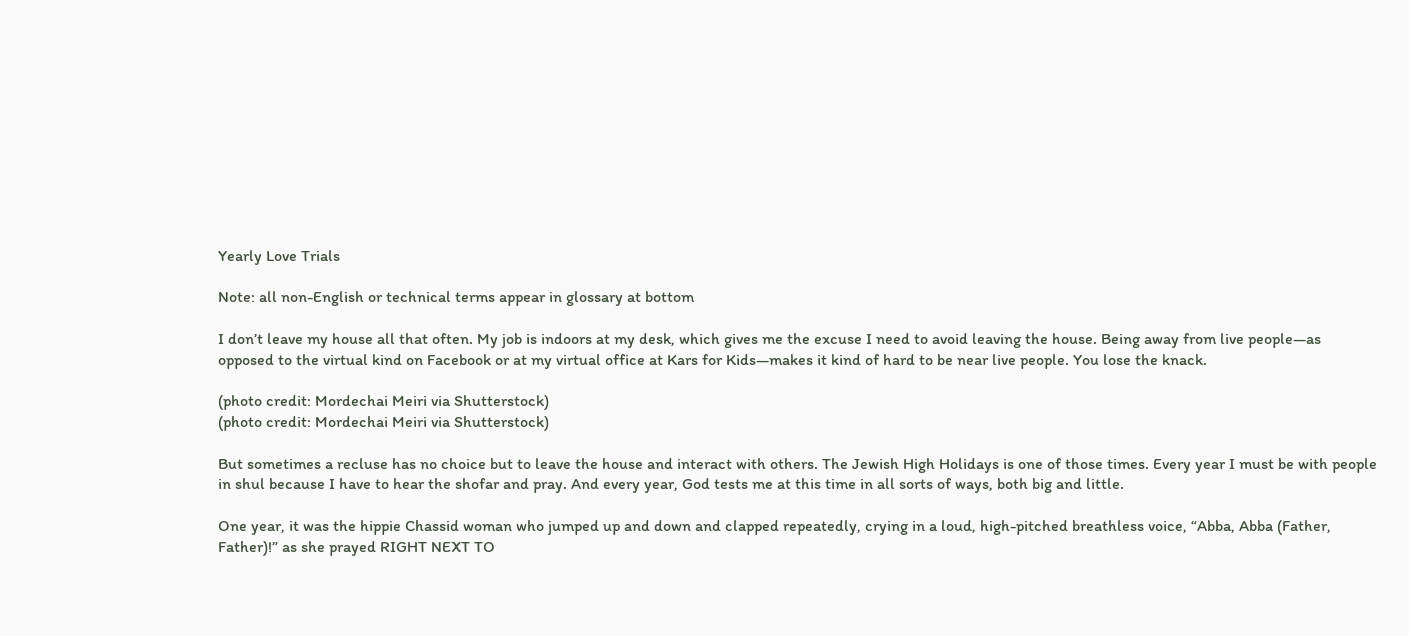Yearly Love Trials

Note: all non-English or technical terms appear in glossary at bottom

I don’t leave my house all that often. My job is indoors at my desk, which gives me the excuse I need to avoid leaving the house. Being away from live people—as opposed to the virtual kind on Facebook or at my virtual office at Kars for Kids—makes it kind of hard to be near live people. You lose the knack.

(photo credit: Mordechai Meiri via Shutterstock)
(photo credit: Mordechai Meiri via Shutterstock)

But sometimes a recluse has no choice but to leave the house and interact with others. The Jewish High Holidays is one of those times. Every year I must be with people in shul because I have to hear the shofar and pray. And every year, God tests me at this time in all sorts of ways, both big and little.

One year, it was the hippie Chassid woman who jumped up and down and clapped repeatedly, crying in a loud, high-pitched breathless voice, “Abba, Abba (Father, Father)!” as she prayed RIGHT NEXT TO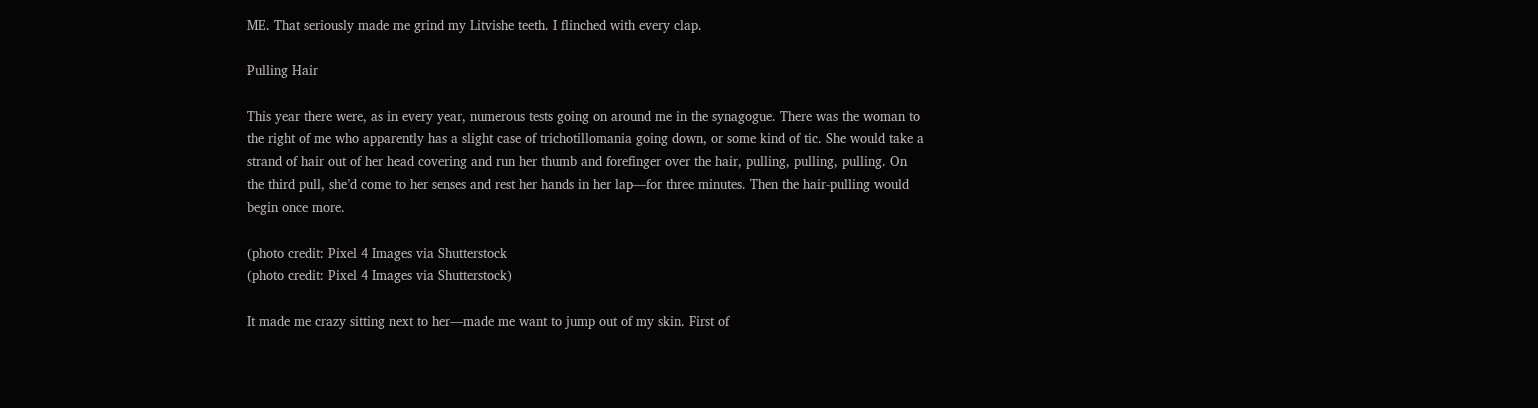ME. That seriously made me grind my Litvishe teeth. I flinched with every clap.

Pulling Hair

This year there were, as in every year, numerous tests going on around me in the synagogue. There was the woman to the right of me who apparently has a slight case of trichotillomania going down, or some kind of tic. She would take a strand of hair out of her head covering and run her thumb and forefinger over the hair, pulling, pulling, pulling. On the third pull, she’d come to her senses and rest her hands in her lap—for three minutes. Then the hair-pulling would begin once more.

(photo credit: Pixel 4 Images via Shutterstock
(photo credit: Pixel 4 Images via Shutterstock)

It made me crazy sitting next to her—made me want to jump out of my skin. First of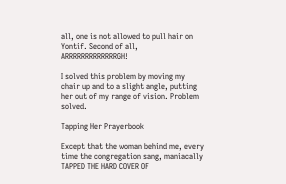all, one is not allowed to pull hair on Yontif. Second of all, ARRRRRRRRRRRRRGH!

I solved this problem by moving my chair up and to a slight angle, putting her out of my range of vision. Problem solved.

Tapping Her Prayerbook

Except that the woman behind me, every time the congregation sang, maniacally TAPPED THE HARD COVER OF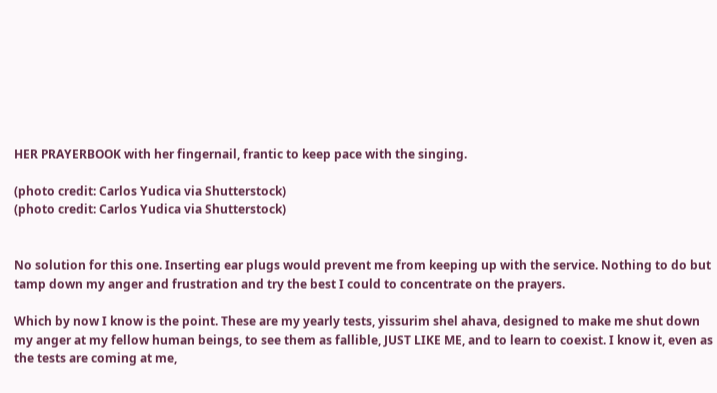HER PRAYERBOOK with her fingernail, frantic to keep pace with the singing.

(photo credit: Carlos Yudica via Shutterstock)
(photo credit: Carlos Yudica via Shutterstock)


No solution for this one. Inserting ear plugs would prevent me from keeping up with the service. Nothing to do but tamp down my anger and frustration and try the best I could to concentrate on the prayers.

Which by now I know is the point. These are my yearly tests, yissurim shel ahava, designed to make me shut down my anger at my fellow human beings, to see them as fallible, JUST LIKE ME, and to learn to coexist. I know it, even as the tests are coming at me,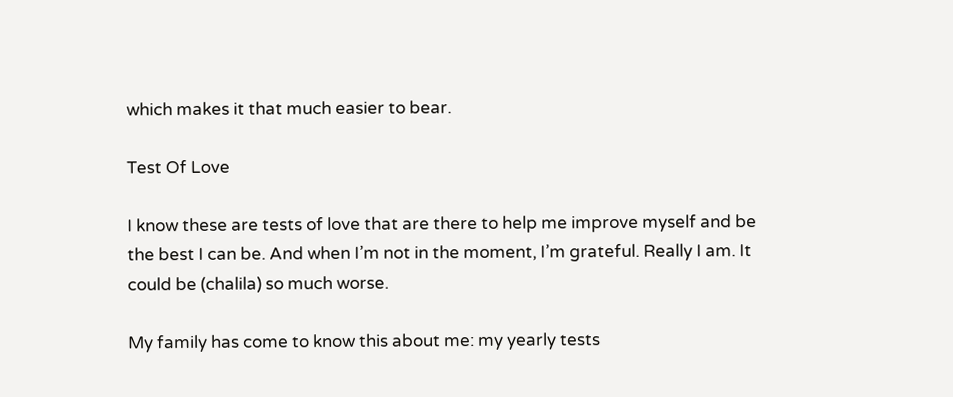which makes it that much easier to bear.

Test Of Love

I know these are tests of love that are there to help me improve myself and be the best I can be. And when I’m not in the moment, I’m grateful. Really I am. It could be (chalila) so much worse.

My family has come to know this about me: my yearly tests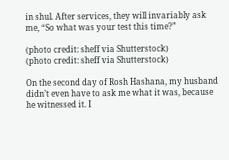in shul. After services, they will invariably ask me, “So what was your test this time?”

(photo credit: sheff via Shutterstock)
(photo credit: sheff via Shutterstock)

On the second day of Rosh Hashana, my husband didn’t even have to ask me what it was, because he witnessed it. I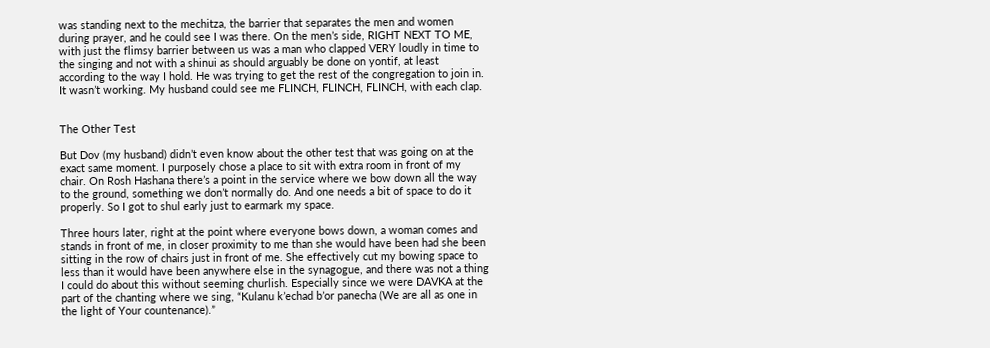was standing next to the mechitza, the barrier that separates the men and women during prayer, and he could see I was there. On the men’s side, RIGHT NEXT TO ME, with just the flimsy barrier between us was a man who clapped VERY loudly in time to the singing and not with a shinui as should arguably be done on yontif, at least according to the way I hold. He was trying to get the rest of the congregation to join in. It wasn’t working. My husband could see me FLINCH, FLINCH, FLINCH, with each clap.


The Other Test

But Dov (my husband) didn’t even know about the other test that was going on at the exact same moment. I purposely chose a place to sit with extra room in front of my chair. On Rosh Hashana there’s a point in the service where we bow down all the way to the ground, something we don’t normally do. And one needs a bit of space to do it properly. So I got to shul early just to earmark my space.

Three hours later, right at the point where everyone bows down, a woman comes and stands in front of me, in closer proximity to me than she would have been had she been sitting in the row of chairs just in front of me. She effectively cut my bowing space to less than it would have been anywhere else in the synagogue, and there was not a thing I could do about this without seeming churlish. Especially since we were DAVKA at the part of the chanting where we sing, “Kulanu k’echad b’or panecha (We are all as one in the light of Your countenance).”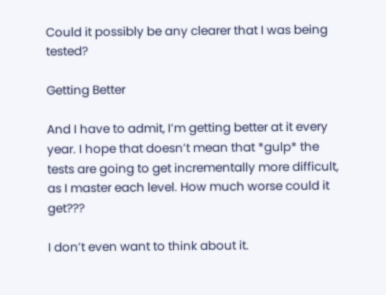Could it possibly be any clearer that I was being tested?

Getting Better

And I have to admit, I’m getting better at it every year. I hope that doesn’t mean that *gulp* the tests are going to get incrementally more difficult, as I master each level. How much worse could it get???

I don’t even want to think about it.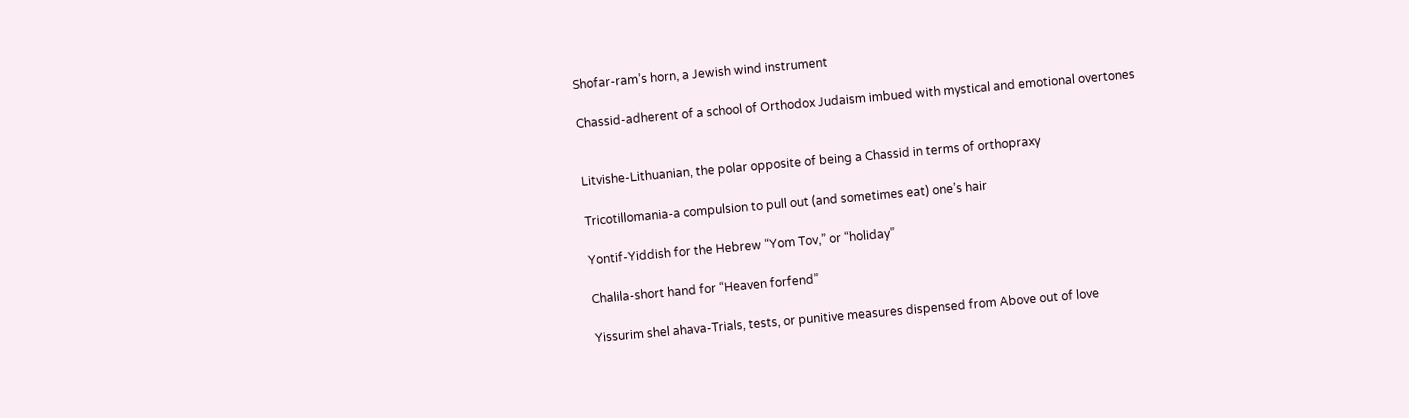Shofar-ram’s horn, a Jewish wind instrument

Chassid-adherent of a school of Orthodox Judaism imbued with mystical and emotional overtones


Litvishe-Lithuanian, the polar opposite of being a Chassid in terms of orthopraxy

Tricotillomania-a compulsion to pull out (and sometimes eat) one’s hair

Yontif-Yiddish for the Hebrew “Yom Tov,” or “holiday”

Chalila-short hand for “Heaven forfend”

Yissurim shel ahava-Trials, tests, or punitive measures dispensed from Above out of love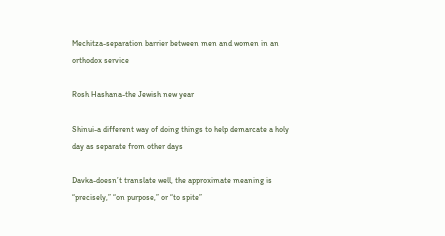Mechitza-separation barrier between men and women in an orthodox service

Rosh Hashana-the Jewish new year

Shinui-a different way of doing things to help demarcate a holy day as separate from other days

Davka-doesn’t translate well, the approximate meaning is “precisely,” “on purpose,” or “to spite”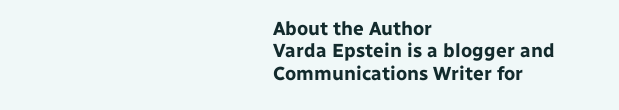About the Author
Varda Epstein is a blogger and Communications Writer for